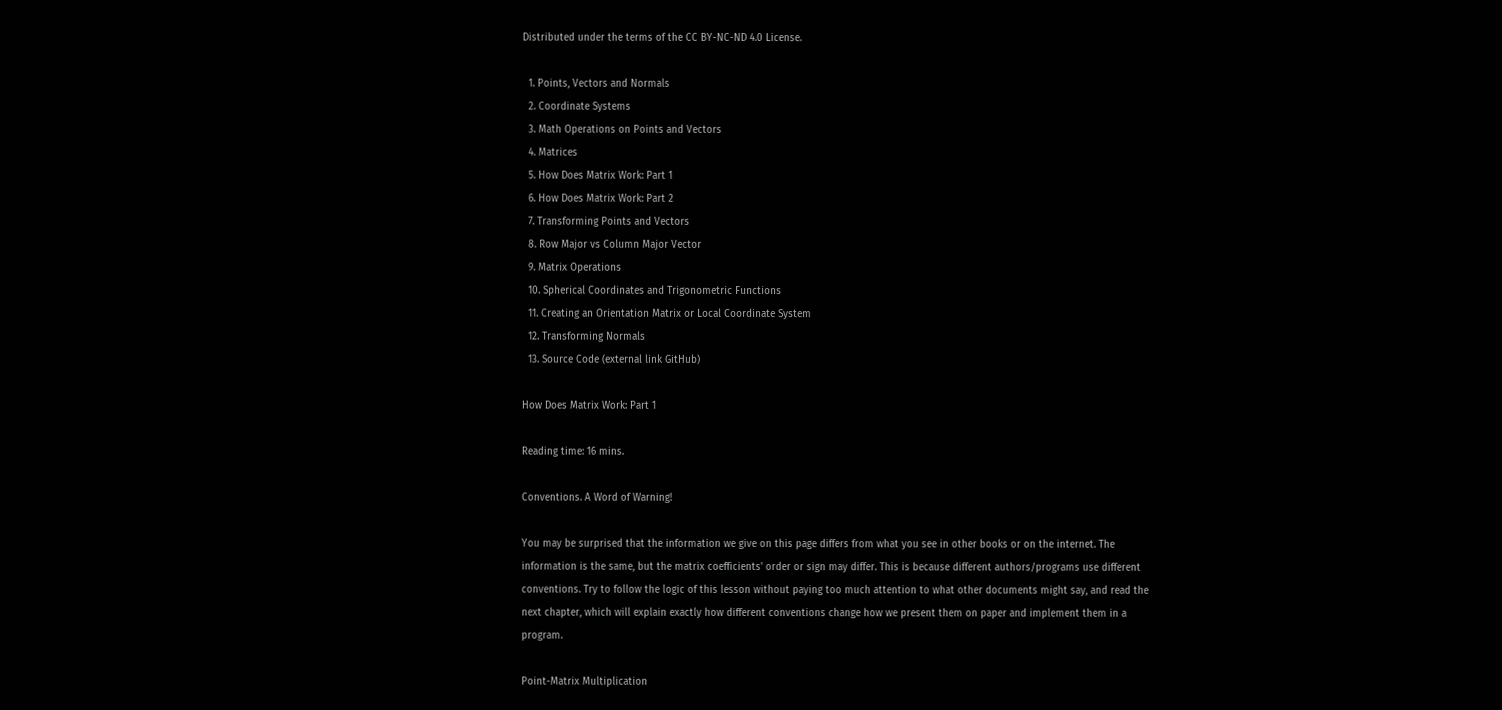Distributed under the terms of the CC BY-NC-ND 4.0 License.

  1. Points, Vectors and Normals
  2. Coordinate Systems
  3. Math Operations on Points and Vectors
  4. Matrices
  5. How Does Matrix Work: Part 1
  6. How Does Matrix Work: Part 2
  7. Transforming Points and Vectors
  8. Row Major vs Column Major Vector
  9. Matrix Operations
  10. Spherical Coordinates and Trigonometric Functions
  11. Creating an Orientation Matrix or Local Coordinate System
  12. Transforming Normals
  13. Source Code (external link GitHub)

How Does Matrix Work: Part 1

Reading time: 16 mins.

Conventions. A Word of Warning!

You may be surprised that the information we give on this page differs from what you see in other books or on the internet. The information is the same, but the matrix coefficients' order or sign may differ. This is because different authors/programs use different conventions. Try to follow the logic of this lesson without paying too much attention to what other documents might say, and read the next chapter, which will explain exactly how different conventions change how we present them on paper and implement them in a program.

Point-Matrix Multiplication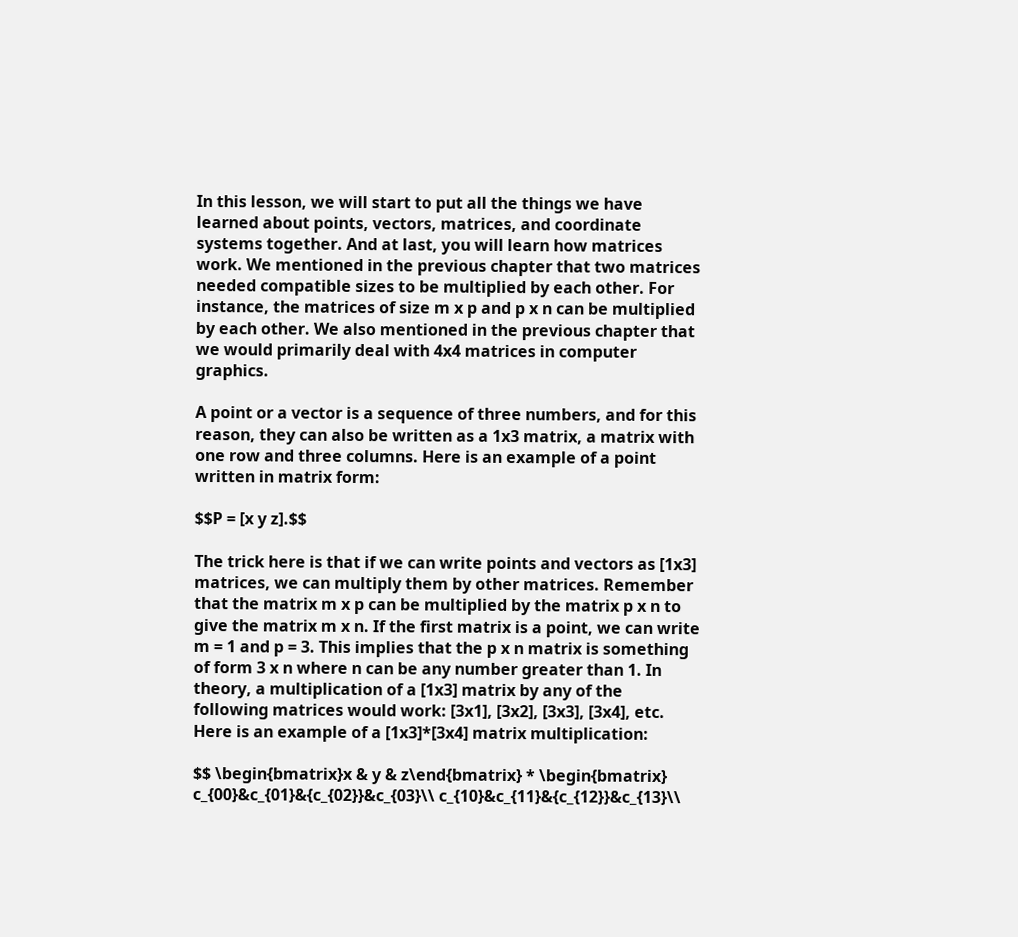In this lesson, we will start to put all the things we have learned about points, vectors, matrices, and coordinate systems together. And at last, you will learn how matrices work. We mentioned in the previous chapter that two matrices needed compatible sizes to be multiplied by each other. For instance, the matrices of size m x p and p x n can be multiplied by each other. We also mentioned in the previous chapter that we would primarily deal with 4x4 matrices in computer graphics.

A point or a vector is a sequence of three numbers, and for this reason, they can also be written as a 1x3 matrix, a matrix with one row and three columns. Here is an example of a point written in matrix form:

$$P = [x y z].$$

The trick here is that if we can write points and vectors as [1x3] matrices, we can multiply them by other matrices. Remember that the matrix m x p can be multiplied by the matrix p x n to give the matrix m x n. If the first matrix is a point, we can write m = 1 and p = 3. This implies that the p x n matrix is something of form 3 x n where n can be any number greater than 1. In theory, a multiplication of a [1x3] matrix by any of the following matrices would work: [3x1], [3x2], [3x3], [3x4], etc. Here is an example of a [1x3]*[3x4] matrix multiplication:

$$ \begin{bmatrix}x & y & z\end{bmatrix} * \begin{bmatrix} c_{00}&c_{01}&{c_{02}}&c_{03}\\ c_{10}&c_{11}&{c_{12}}&c_{13}\\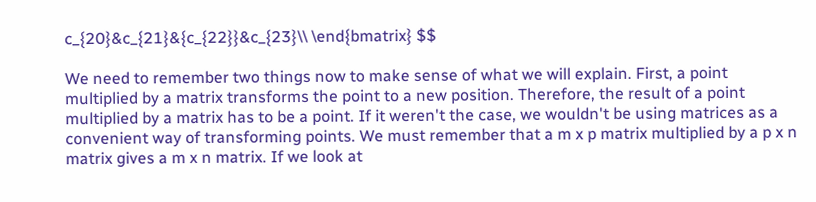c_{20}&c_{21}&{c_{22}}&c_{23}\\ \end{bmatrix} $$

We need to remember two things now to make sense of what we will explain. First, a point multiplied by a matrix transforms the point to a new position. Therefore, the result of a point multiplied by a matrix has to be a point. If it weren't the case, we wouldn't be using matrices as a convenient way of transforming points. We must remember that a m x p matrix multiplied by a p x n matrix gives a m x n matrix. If we look at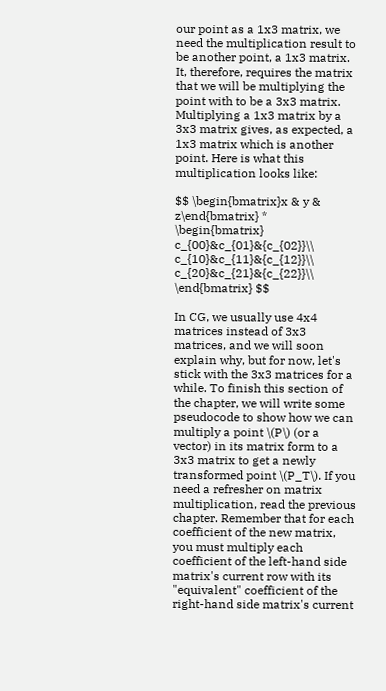our point as a 1x3 matrix, we need the multiplication result to be another point, a 1x3 matrix. It, therefore, requires the matrix that we will be multiplying the point with to be a 3x3 matrix. Multiplying a 1x3 matrix by a 3x3 matrix gives, as expected, a 1x3 matrix which is another point. Here is what this multiplication looks like:

$$ \begin{bmatrix}x & y & z\end{bmatrix} * \begin{bmatrix} c_{00}&c_{01}&{c_{02}}\\ c_{10}&c_{11}&{c_{12}}\\ c_{20}&c_{21}&{c_{22}}\\ \end{bmatrix} $$

In CG, we usually use 4x4 matrices instead of 3x3 matrices, and we will soon explain why, but for now, let's stick with the 3x3 matrices for a while. To finish this section of the chapter, we will write some pseudocode to show how we can multiply a point \(P\) (or a vector) in its matrix form to a 3x3 matrix to get a newly transformed point \(P_T\). If you need a refresher on matrix multiplication, read the previous chapter. Remember that for each coefficient of the new matrix, you must multiply each coefficient of the left-hand side matrix's current row with its "equivalent" coefficient of the right-hand side matrix's current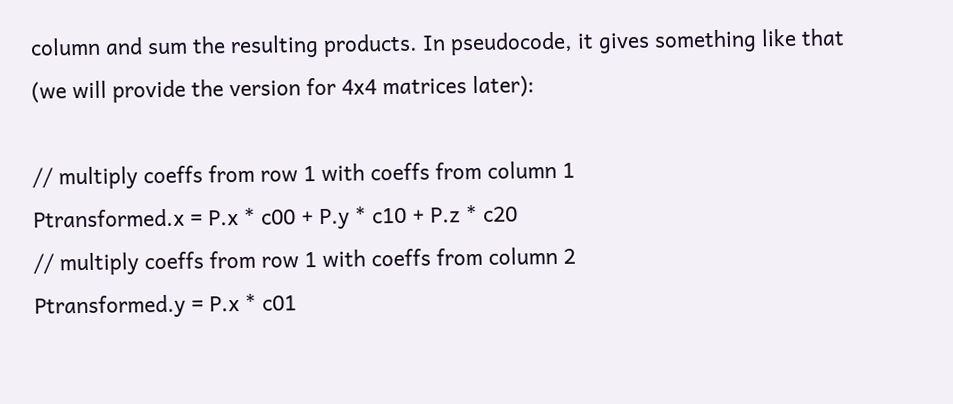column and sum the resulting products. In pseudocode, it gives something like that (we will provide the version for 4x4 matrices later):

// multiply coeffs from row 1 with coeffs from column 1
Ptransformed.x = P.x * c00 + P.y * c10 + P.z * c20
// multiply coeffs from row 1 with coeffs from column 2
Ptransformed.y = P.x * c01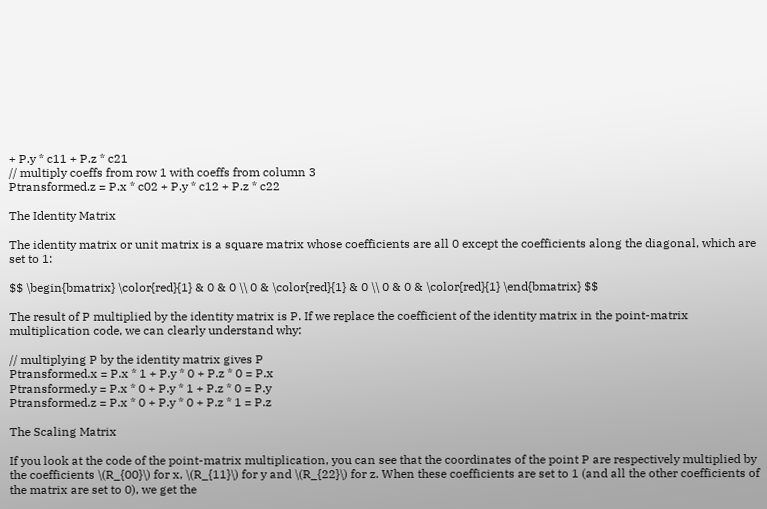+ P.y * c11 + P.z * c21
// multiply coeffs from row 1 with coeffs from column 3
Ptransformed.z = P.x * c02 + P.y * c12 + P.z * c22

The Identity Matrix

The identity matrix or unit matrix is a square matrix whose coefficients are all 0 except the coefficients along the diagonal, which are set to 1:

$$ \begin{bmatrix} \color{red}{1} & 0 & 0 \\ 0 & \color{red}{1} & 0 \\ 0 & 0 & \color{red}{1} \end{bmatrix} $$

The result of P multiplied by the identity matrix is P. If we replace the coefficient of the identity matrix in the point-matrix multiplication code, we can clearly understand why:

// multiplying P by the identity matrix gives P
Ptransformed.x = P.x * 1 + P.y * 0 + P.z * 0 = P.x
Ptransformed.y = P.x * 0 + P.y * 1 + P.z * 0 = P.y
Ptransformed.z = P.x * 0 + P.y * 0 + P.z * 1 = P.z

The Scaling Matrix

If you look at the code of the point-matrix multiplication, you can see that the coordinates of the point P are respectively multiplied by the coefficients \(R_{00}\) for x, \(R_{11}\) for y and \(R_{22}\) for z. When these coefficients are set to 1 (and all the other coefficients of the matrix are set to 0), we get the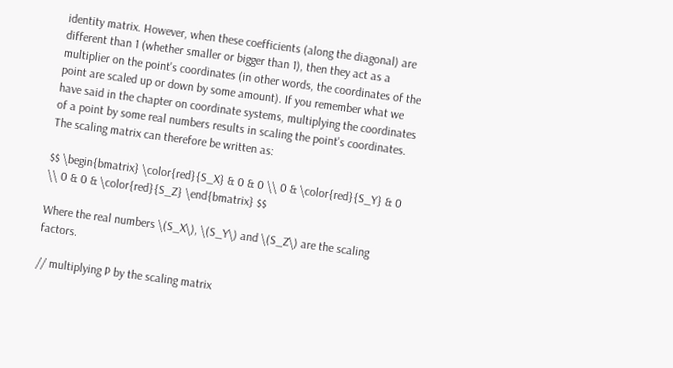identity matrix. However, when these coefficients (along the diagonal) are different than 1 (whether smaller or bigger than 1), then they act as a multiplier on the point's coordinates (in other words, the coordinates of the point are scaled up or down by some amount). If you remember what we have said in the chapter on coordinate systems, multiplying the coordinates of a point by some real numbers results in scaling the point's coordinates. The scaling matrix can therefore be written as:

$$ \begin{bmatrix} \color{red}{S_X} & 0 & 0 \\ 0 & \color{red}{S_Y} & 0 \\ 0 & 0 & \color{red}{S_Z} \end{bmatrix} $$

Where the real numbers \(S_X\), \(S_Y\) and \(S_Z\) are the scaling factors.

// multiplying P by the scaling matrix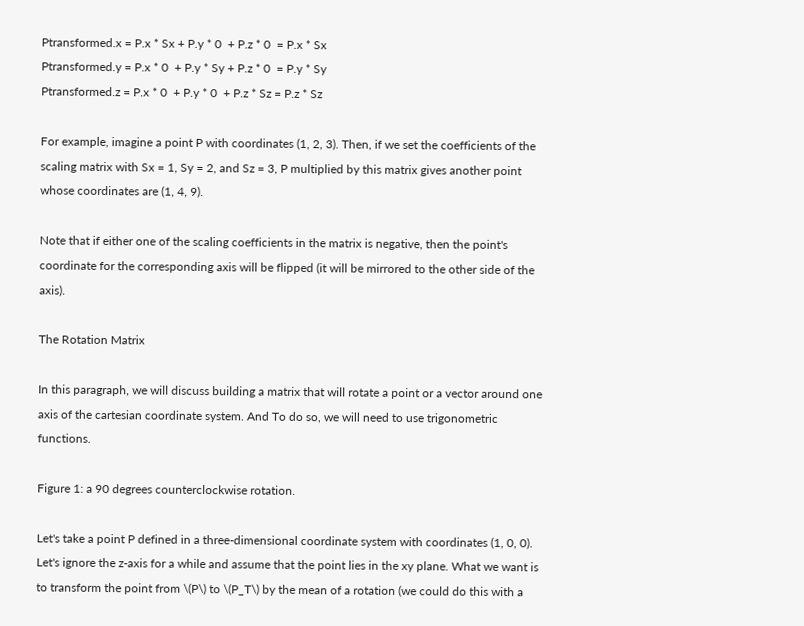Ptransformed.x = P.x * Sx + P.y * 0  + P.z * 0  = P.x * Sx
Ptransformed.y = P.x * 0  + P.y * Sy + P.z * 0  = P.y * Sy
Ptransformed.z = P.x * 0  + P.y * 0  + P.z * Sz = P.z * Sz

For example, imagine a point P with coordinates (1, 2, 3). Then, if we set the coefficients of the scaling matrix with Sx = 1, Sy = 2, and Sz = 3, P multiplied by this matrix gives another point whose coordinates are (1, 4, 9).

Note that if either one of the scaling coefficients in the matrix is negative, then the point's coordinate for the corresponding axis will be flipped (it will be mirrored to the other side of the axis).

The Rotation Matrix

In this paragraph, we will discuss building a matrix that will rotate a point or a vector around one axis of the cartesian coordinate system. And To do so, we will need to use trigonometric functions.

Figure 1: a 90 degrees counterclockwise rotation.

Let's take a point P defined in a three-dimensional coordinate system with coordinates (1, 0, 0). Let's ignore the z-axis for a while and assume that the point lies in the xy plane. What we want is to transform the point from \(P\) to \(P_T\) by the mean of a rotation (we could do this with a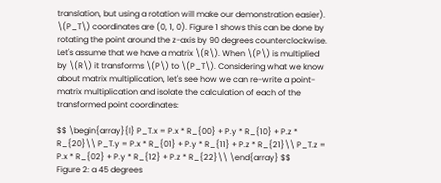translation, but using a rotation will make our demonstration easier). \(P_T\) coordinates are (0, 1, 0). Figure 1 shows this can be done by rotating the point around the z-axis by 90 degrees counterclockwise. Let's assume that we have a matrix \(R\). When \(P\) is multiplied by \(R\) it transforms \(P\) to \(P_T\). Considering what we know about matrix multiplication, let's see how we can re-write a point-matrix multiplication and isolate the calculation of each of the transformed point coordinates:

$$ \begin{array}{l} P_T.x = P.x * R_{00} + P.y * R_{10} + P.z * R_{20}\\ P_T.y = P.x * R_{01} + P.y * R_{11} + P.z * R_{21}\\ P_T.z = P.x * R_{02} + P.y * R_{12} + P.z * R_{22}\\ \end{array} $$
Figure 2: a 45 degrees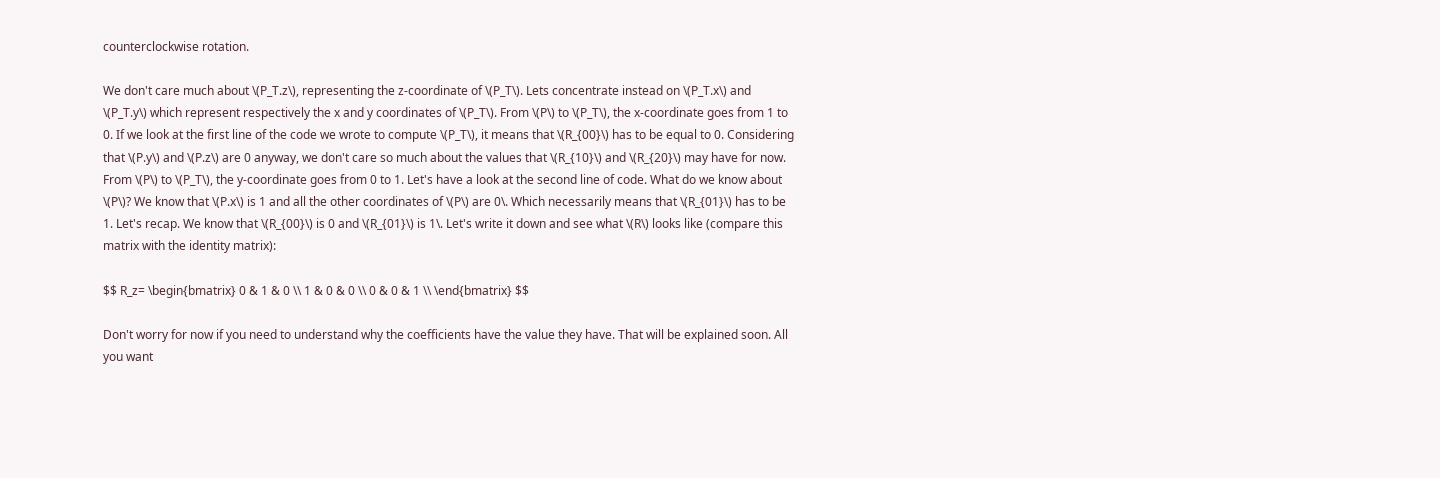counterclockwise rotation.

We don't care much about \(P_T.z\), representing the z-coordinate of \(P_T\). Lets concentrate instead on \(P_T.x\) and \(P_T.y\) which represent respectively the x and y coordinates of \(P_T\). From \(P\) to \(P_T\), the x-coordinate goes from 1 to 0. If we look at the first line of the code we wrote to compute \(P_T\), it means that \(R_{00}\) has to be equal to 0. Considering that \(P.y\) and \(P.z\) are 0 anyway, we don't care so much about the values that \(R_{10}\) and \(R_{20}\) may have for now. From \(P\) to \(P_T\), the y-coordinate goes from 0 to 1. Let's have a look at the second line of code. What do we know about \(P\)? We know that \(P.x\) is 1 and all the other coordinates of \(P\) are 0\. Which necessarily means that \(R_{01}\) has to be 1. Let's recap. We know that \(R_{00}\) is 0 and \(R_{01}\) is 1\. Let's write it down and see what \(R\) looks like (compare this matrix with the identity matrix):

$$ R_z= \begin{bmatrix} 0 & 1 & 0 \\ 1 & 0 & 0 \\ 0 & 0 & 1 \\ \end{bmatrix} $$

Don't worry for now if you need to understand why the coefficients have the value they have. That will be explained soon. All you want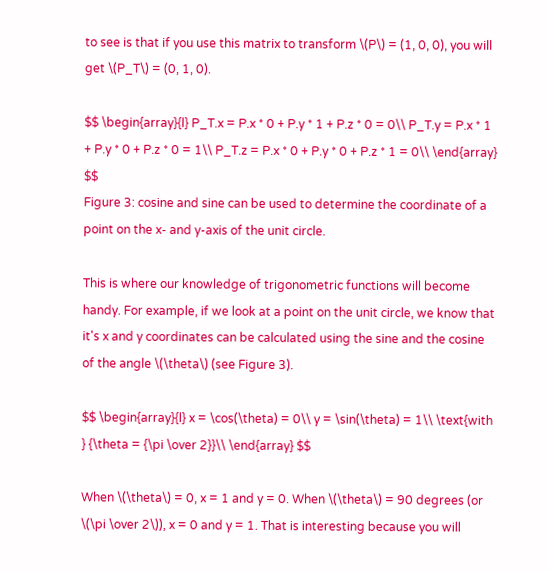to see is that if you use this matrix to transform \(P\) = (1, 0, 0), you will get \(P_T\) = (0, 1, 0).

$$ \begin{array}{l} P_T.x = P.x * 0 + P.y * 1 + P.z * 0 = 0\\ P_T.y = P.x * 1 + P.y * 0 + P.z * 0 = 1\\ P_T.z = P.x * 0 + P.y * 0 + P.z * 1 = 0\\ \end{array} $$
Figure 3: cosine and sine can be used to determine the coordinate of a point on the x- and y-axis of the unit circle.

This is where our knowledge of trigonometric functions will become handy. For example, if we look at a point on the unit circle, we know that it's x and y coordinates can be calculated using the sine and the cosine of the angle \(\theta\) (see Figure 3).

$$ \begin{array}{l} x = \cos(\theta) = 0\\ y = \sin(\theta) = 1\\ \text{with } {\theta = {\pi \over 2}}\\ \end{array} $$

When \(\theta\) = 0, x = 1 and y = 0. When \(\theta\) = 90 degrees (or \(\pi \over 2\)), x = 0 and y = 1. That is interesting because you will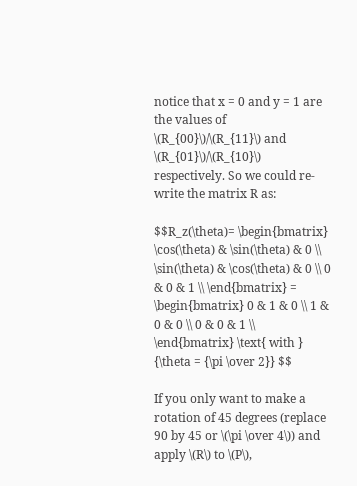notice that x = 0 and y = 1 are the values of \(R_{00}\)/\(R_{11}\) and \(R_{01}\)/\(R_{10}\) respectively. So we could re-write the matrix R as:

$$R_z(\theta)= \begin{bmatrix} \cos(\theta) & \sin(\theta) & 0 \\ \sin(\theta) & \cos(\theta) & 0 \\ 0 & 0 & 1 \\ \end{bmatrix} = \begin{bmatrix} 0 & 1 & 0 \\ 1 & 0 & 0 \\ 0 & 0 & 1 \\ \end{bmatrix} \text{ with } {\theta = {\pi \over 2}} $$

If you only want to make a rotation of 45 degrees (replace 90 by 45 or \(\pi \over 4\)) and apply \(R\) to \(P\),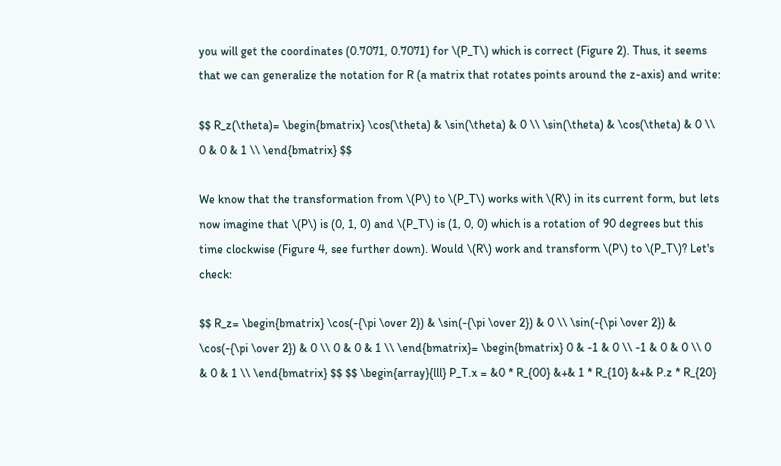you will get the coordinates (0.7071, 0.7071) for \(P_T\) which is correct (Figure 2). Thus, it seems that we can generalize the notation for R (a matrix that rotates points around the z-axis) and write:

$$ R_z(\theta)= \begin{bmatrix} \cos(\theta) & \sin(\theta) & 0 \\ \sin(\theta) & \cos(\theta) & 0 \\ 0 & 0 & 1 \\ \end{bmatrix} $$

We know that the transformation from \(P\) to \(P_T\) works with \(R\) in its current form, but lets now imagine that \(P\) is (0, 1, 0) and \(P_T\) is (1, 0, 0) which is a rotation of 90 degrees but this time clockwise (Figure 4, see further down). Would \(R\) work and transform \(P\) to \(P_T\)? Let's check:

$$ R_z= \begin{bmatrix} \cos(-{\pi \over 2}) & \sin(-{\pi \over 2}) & 0 \\ \sin(-{\pi \over 2}) & \cos(-{\pi \over 2}) & 0 \\ 0 & 0 & 1 \\ \end{bmatrix}= \begin{bmatrix} 0 & -1 & 0 \\ -1 & 0 & 0 \\ 0 & 0 & 1 \\ \end{bmatrix} $$ $$ \begin{array}{lll} P_T.x = &0 * R_{00} &+& 1 * R_{10} &+& P.z * R_{20}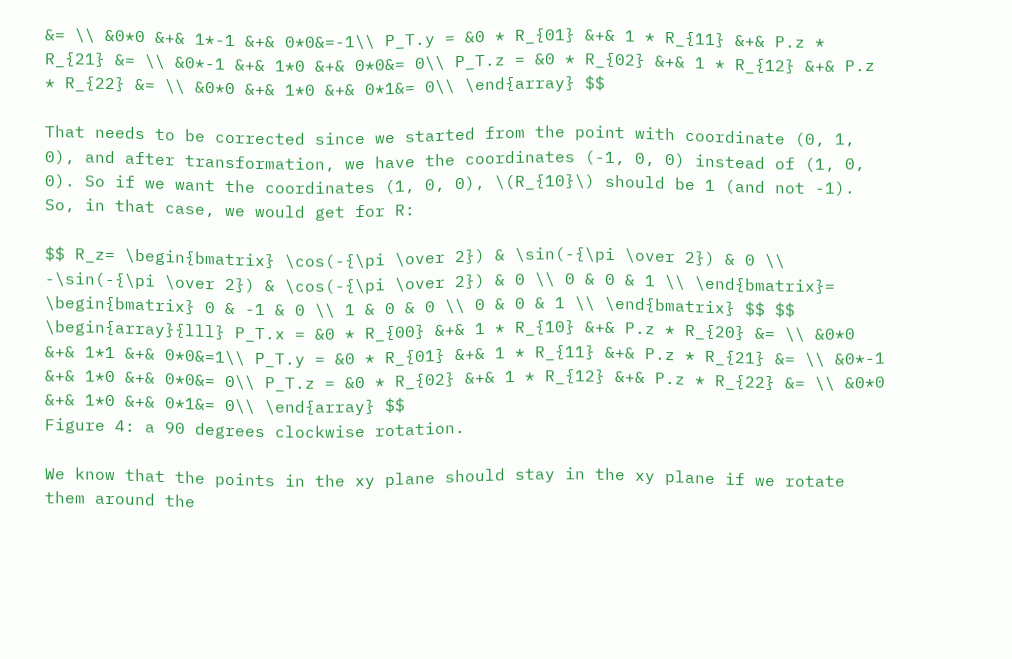&= \\ &0*0 &+& 1*-1 &+& 0*0&=-1\\ P_T.y = &0 * R_{01} &+& 1 * R_{11} &+& P.z * R_{21} &= \\ &0*-1 &+& 1*0 &+& 0*0&= 0\\ P_T.z = &0 * R_{02} &+& 1 * R_{12} &+& P.z * R_{22} &= \\ &0*0 &+& 1*0 &+& 0*1&= 0\\ \end{array} $$

That needs to be corrected since we started from the point with coordinate (0, 1, 0), and after transformation, we have the coordinates (-1, 0, 0) instead of (1, 0, 0). So if we want the coordinates (1, 0, 0), \(R_{10}\) should be 1 (and not -1). So, in that case, we would get for R:

$$ R_z= \begin{bmatrix} \cos(-{\pi \over 2}) & \sin(-{\pi \over 2}) & 0 \\ -\sin(-{\pi \over 2}) & \cos(-{\pi \over 2}) & 0 \\ 0 & 0 & 1 \\ \end{bmatrix}= \begin{bmatrix} 0 & -1 & 0 \\ 1 & 0 & 0 \\ 0 & 0 & 1 \\ \end{bmatrix} $$ $$ \begin{array}{lll} P_T.x = &0 * R_{00} &+& 1 * R_{10} &+& P.z * R_{20} &= \\ &0*0 &+& 1*1 &+& 0*0&=1\\ P_T.y = &0 * R_{01} &+& 1 * R_{11} &+& P.z * R_{21} &= \\ &0*-1 &+& 1*0 &+& 0*0&= 0\\ P_T.z = &0 * R_{02} &+& 1 * R_{12} &+& P.z * R_{22} &= \\ &0*0 &+& 1*0 &+& 0*1&= 0\\ \end{array} $$
Figure 4: a 90 degrees clockwise rotation.

We know that the points in the xy plane should stay in the xy plane if we rotate them around the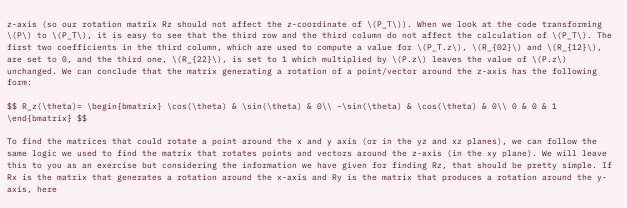z-axis (so our rotation matrix Rz should not affect the z-coordinate of \(P_T\)). When we look at the code transforming \(P\) to \(P_T\), it is easy to see that the third row and the third column do not affect the calculation of \(P_T\). The first two coefficients in the third column, which are used to compute a value for \(P_T.z\), \(R_{02}\) and \(R_{12}\), are set to 0, and the third one, \(R_{22}\), is set to 1 which multiplied by \(P.z\) leaves the value of \(P.z\) unchanged. We can conclude that the matrix generating a rotation of a point/vector around the z-axis has the following form:

$$ R_z(\theta)= \begin{bmatrix} \cos(\theta) & \sin(\theta) & 0\\ -\sin(\theta) & \cos(\theta) & 0\\ 0 & 0 & 1 \end{bmatrix} $$

To find the matrices that could rotate a point around the x and y axis (or in the yz and xz planes), we can follow the same logic we used to find the matrix that rotates points and vectors around the z-axis (in the xy plane). We will leave this to you as an exercise but considering the information we have given for finding Rz, that should be pretty simple. If Rx is the matrix that generates a rotation around the x-axis and Ry is the matrix that produces a rotation around the y-axis, here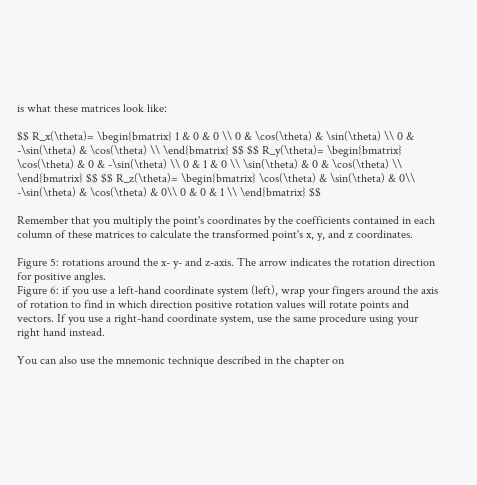is what these matrices look like:

$$ R_x(\theta)= \begin{bmatrix} 1 & 0 & 0 \\ 0 & \cos(\theta) & \sin(\theta) \\ 0 & -\sin(\theta) & \cos(\theta) \\ \end{bmatrix} $$ $$ R_y(\theta)= \begin{bmatrix} \cos(\theta) & 0 & -\sin(\theta) \\ 0 & 1 & 0 \\ \sin(\theta) & 0 & \cos(\theta) \\ \end{bmatrix} $$ $$ R_z(\theta)= \begin{bmatrix} \cos(\theta) & \sin(\theta) & 0\\ -\sin(\theta) & \cos(\theta) & 0\\ 0 & 0 & 1 \\ \end{bmatrix} $$

Remember that you multiply the point's coordinates by the coefficients contained in each column of these matrices to calculate the transformed point's x, y, and z coordinates.

Figure 5: rotations around the x- y- and z-axis. The arrow indicates the rotation direction for positive angles.
Figure 6: if you use a left-hand coordinate system (left), wrap your fingers around the axis of rotation to find in which direction positive rotation values will rotate points and vectors. If you use a right-hand coordinate system, use the same procedure using your right hand instead.

You can also use the mnemonic technique described in the chapter on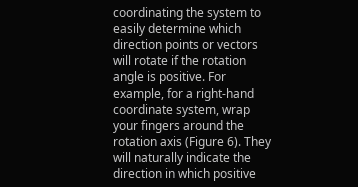coordinating the system to easily determine which direction points or vectors will rotate if the rotation angle is positive. For example, for a right-hand coordinate system, wrap your fingers around the rotation axis (Figure 6). They will naturally indicate the direction in which positive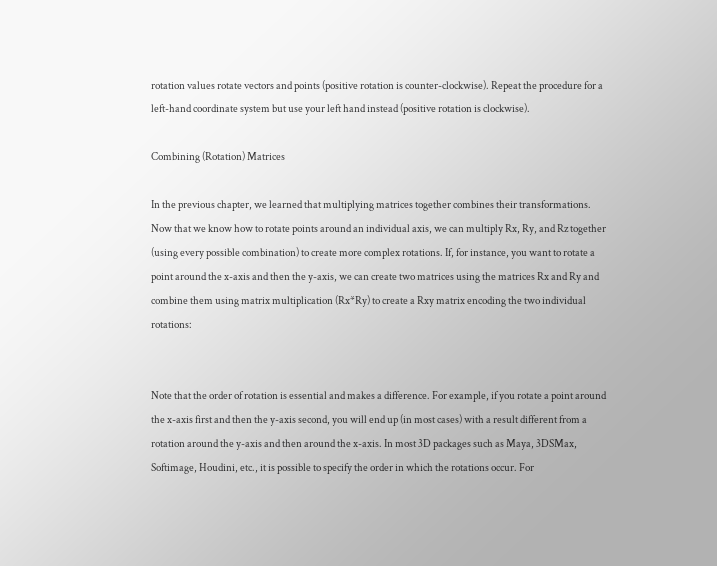rotation values rotate vectors and points (positive rotation is counter-clockwise). Repeat the procedure for a left-hand coordinate system but use your left hand instead (positive rotation is clockwise).

Combining (Rotation) Matrices

In the previous chapter, we learned that multiplying matrices together combines their transformations. Now that we know how to rotate points around an individual axis, we can multiply Rx, Ry, and Rz together (using every possible combination) to create more complex rotations. If, for instance, you want to rotate a point around the x-axis and then the y-axis, we can create two matrices using the matrices Rx and Ry and combine them using matrix multiplication (Rx*Ry) to create a Rxy matrix encoding the two individual rotations:


Note that the order of rotation is essential and makes a difference. For example, if you rotate a point around the x-axis first and then the y-axis second, you will end up (in most cases) with a result different from a rotation around the y-axis and then around the x-axis. In most 3D packages such as Maya, 3DSMax, Softimage, Houdini, etc., it is possible to specify the order in which the rotations occur. For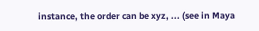instance, the order can be xyz, ... (see in Maya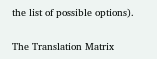the list of possible options).

The Translation Matrix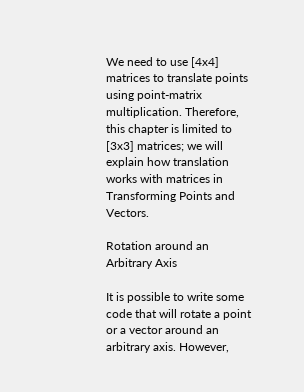We need to use [4x4] matrices to translate points using point-matrix multiplication. Therefore, this chapter is limited to [3x3] matrices; we will explain how translation works with matrices in Transforming Points and Vectors.

Rotation around an Arbitrary Axis

It is possible to write some code that will rotate a point or a vector around an arbitrary axis. However,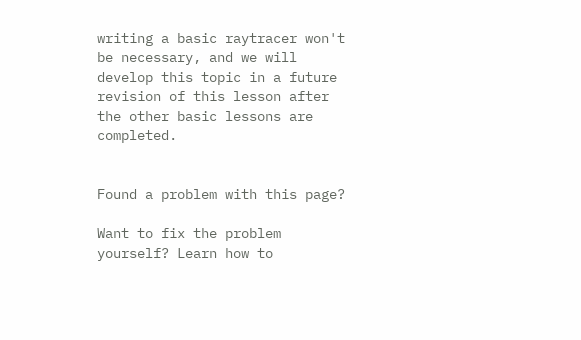writing a basic raytracer won't be necessary, and we will develop this topic in a future revision of this lesson after the other basic lessons are completed.


Found a problem with this page?

Want to fix the problem yourself? Learn how to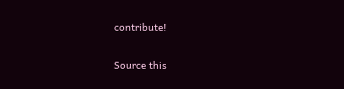contribute!

Source this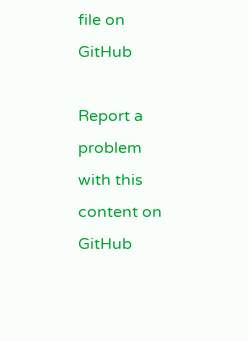file on GitHub

Report a problem with this content on GitHub